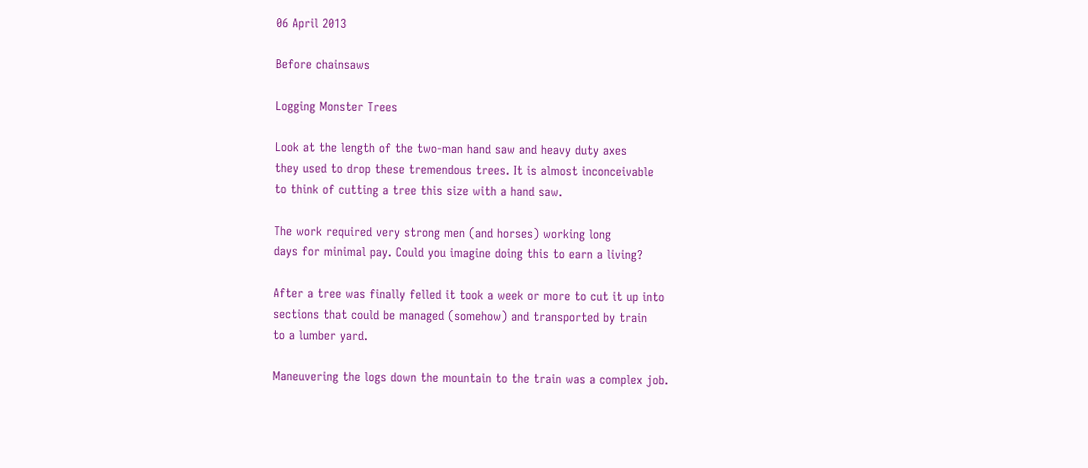06 April 2013

Before chainsaws

Logging Monster Trees

Look at the length of the two-man hand saw and heavy duty axes
they used to drop these tremendous trees. It is almost inconceivable
to think of cutting a tree this size with a hand saw.

The work required very strong men (and horses) working long
days for minimal pay. Could you imagine doing this to earn a living?

After a tree was finally felled it took a week or more to cut it up into
sections that could be managed (somehow) and transported by train
to a lumber yard.

Maneuvering the logs down the mountain to the train was a complex job.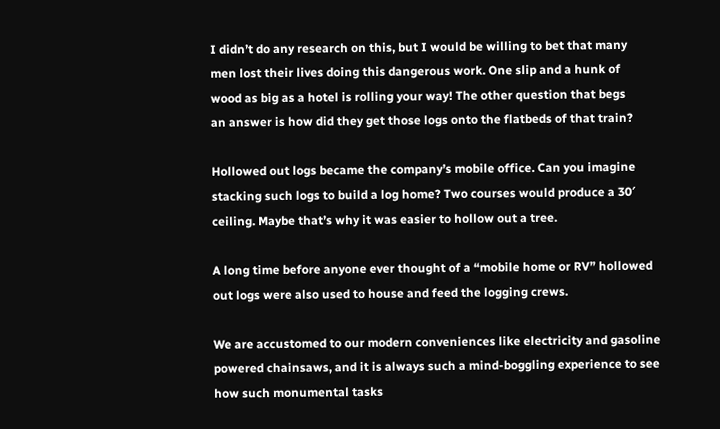I didn’t do any research on this, but I would be willing to bet that many
men lost their lives doing this dangerous work. One slip and a hunk of
wood as big as a hotel is rolling your way! The other question that begs
an answer is how did they get those logs onto the flatbeds of that train?

Hollowed out logs became the company’s mobile office. Can you imagine
stacking such logs to build a log home? Two courses would produce a 30′
ceiling. Maybe that’s why it was easier to hollow out a tree.

A long time before anyone ever thought of a “mobile home or RV” hollowed
out logs were also used to house and feed the logging crews.

We are accustomed to our modern conveniences like electricity and gasoline
powered chainsaws, and it is always such a mind-boggling experience to see
how such monumental tasks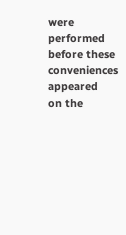were performed before these conveniences appeared
on the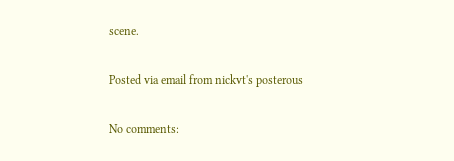scene.

Posted via email from nickvt's posterous

No comments: